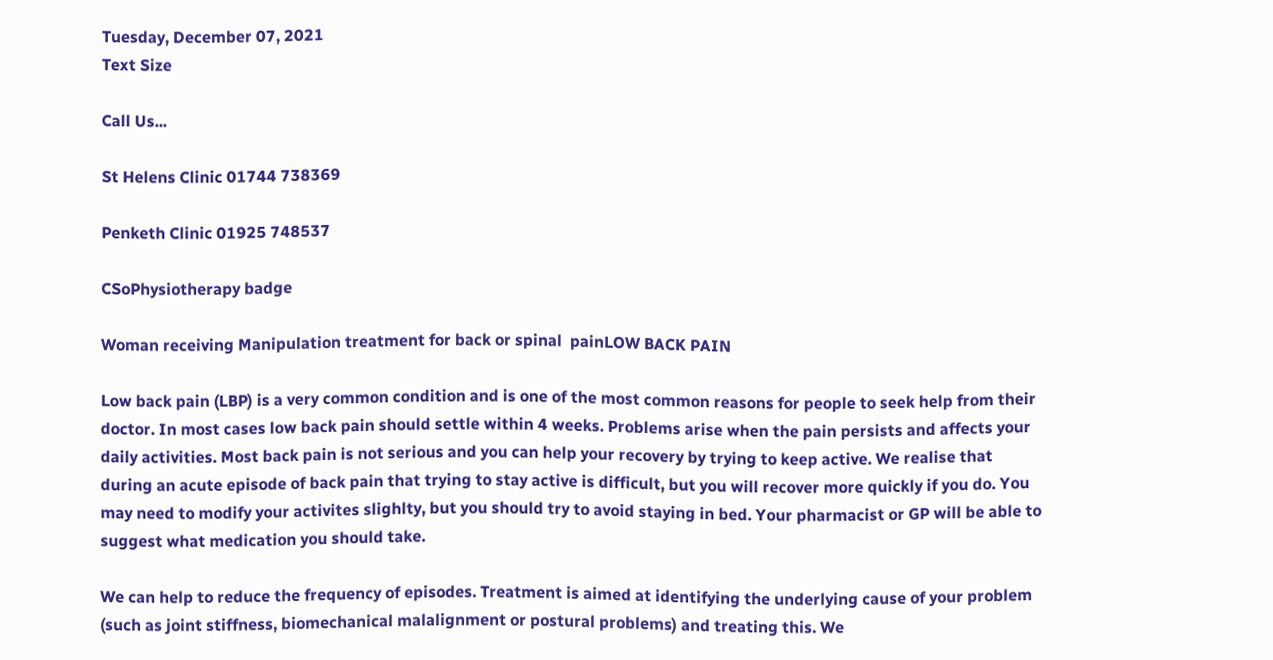Tuesday, December 07, 2021
Text Size

Call Us...

St Helens Clinic 01744 738369

Penketh Clinic 01925 748537

CSoPhysiotherapy badge

Woman receiving Manipulation treatment for back or spinal  painLOW BACK PAIN

Low back pain (LBP) is a very common condition and is one of the most common reasons for people to seek help from their doctor. In most cases low back pain should settle within 4 weeks. Problems arise when the pain persists and affects your daily activities. Most back pain is not serious and you can help your recovery by trying to keep active. We realise that during an acute episode of back pain that trying to stay active is difficult, but you will recover more quickly if you do. You may need to modify your activites slighlty, but you should try to avoid staying in bed. Your pharmacist or GP will be able to suggest what medication you should take.

We can help to reduce the frequency of episodes. Treatment is aimed at identifying the underlying cause of your problem (such as joint stiffness, biomechanical malalignment or postural problems) and treating this. We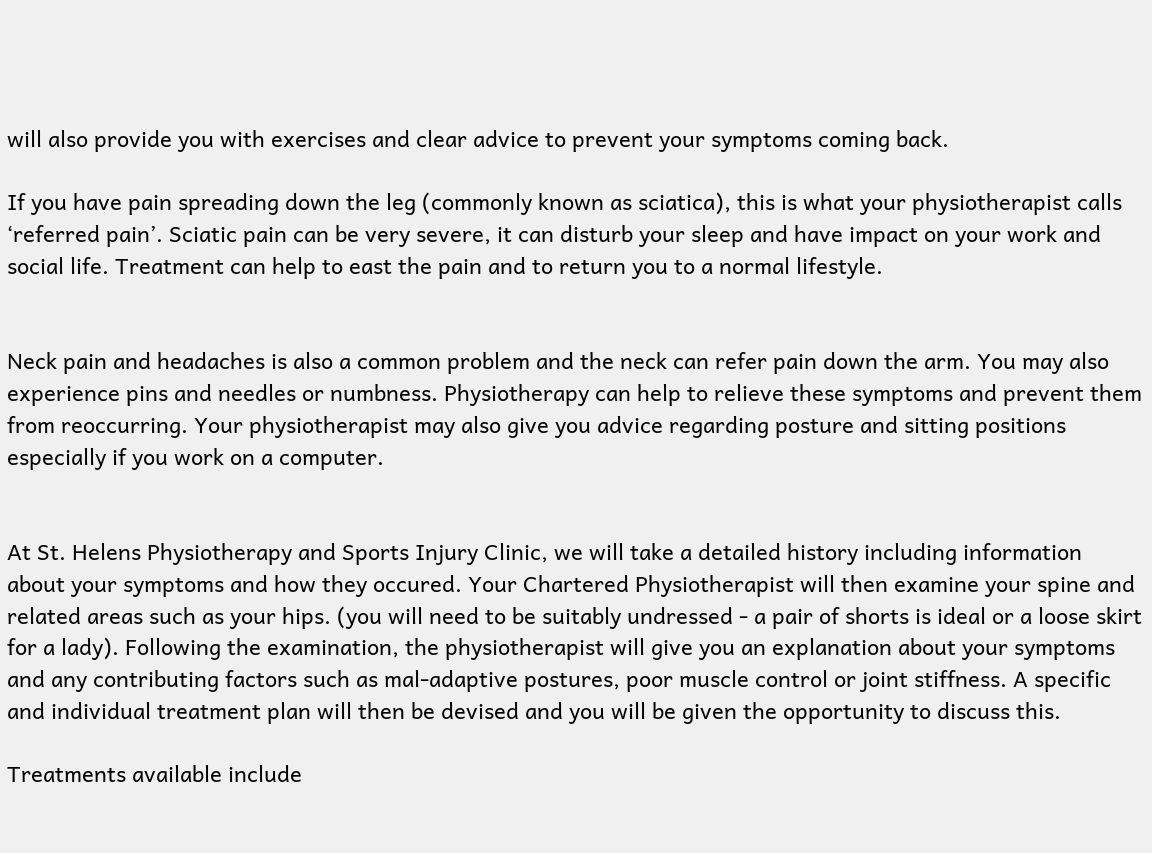will also provide you with exercises and clear advice to prevent your symptoms coming back.

If you have pain spreading down the leg (commonly known as sciatica), this is what your physiotherapist calls ‘referred pain’. Sciatic pain can be very severe, it can disturb your sleep and have impact on your work and social life. Treatment can help to east the pain and to return you to a normal lifestyle.


Neck pain and headaches is also a common problem and the neck can refer pain down the arm. You may also experience pins and needles or numbness. Physiotherapy can help to relieve these symptoms and prevent them from reoccurring. Your physiotherapist may also give you advice regarding posture and sitting positions especially if you work on a computer.


At St. Helens Physiotherapy and Sports Injury Clinic, we will take a detailed history including information about your symptoms and how they occured. Your Chartered Physiotherapist will then examine your spine and related areas such as your hips. (you will need to be suitably undressed - a pair of shorts is ideal or a loose skirt for a lady). Following the examination, the physiotherapist will give you an explanation about your symptoms and any contributing factors such as mal-adaptive postures, poor muscle control or joint stiffness. A specific and individual treatment plan will then be devised and you will be given the opportunity to discuss this.

Treatments available include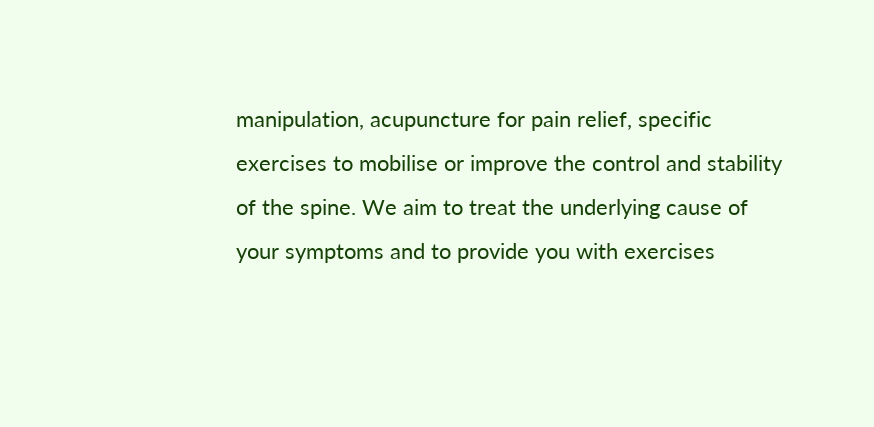manipulation, acupuncture for pain relief, specific exercises to mobilise or improve the control and stability of the spine. We aim to treat the underlying cause of your symptoms and to provide you with exercises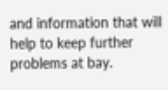and information that will help to keep further problems at bay.